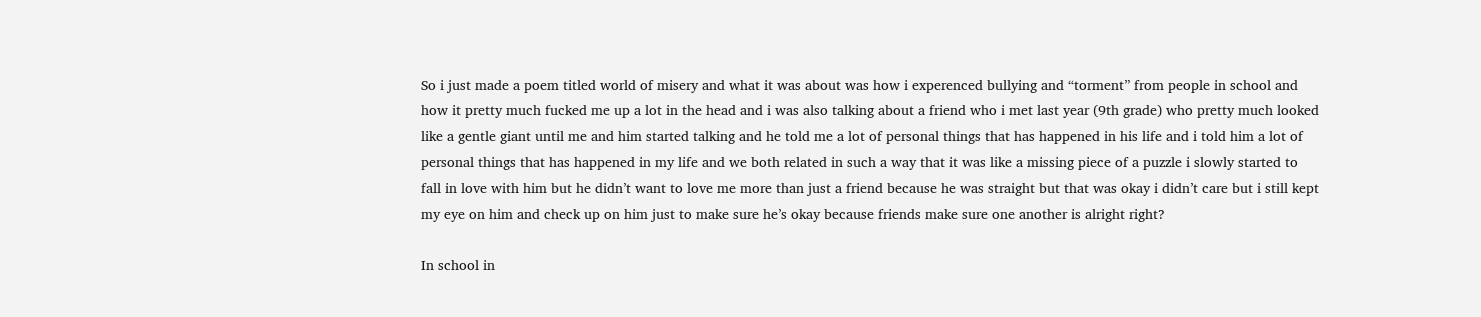So i just made a poem titled world of misery and what it was about was how i experenced bullying and “torment” from people in school and how it pretty much fucked me up a lot in the head and i was also talking about a friend who i met last year (9th grade) who pretty much looked like a gentle giant until me and him started talking and he told me a lot of personal things that has happened in his life and i told him a lot of personal things that has happened in my life and we both related in such a way that it was like a missing piece of a puzzle i slowly started to fall in love with him but he didn’t want to love me more than just a friend because he was straight but that was okay i didn’t care but i still kept my eye on him and check up on him just to make sure he’s okay because friends make sure one another is alright right?

In school in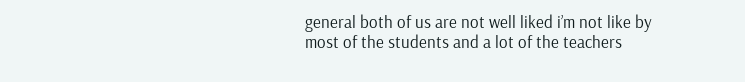general both of us are not well liked i’m not like by most of the students and a lot of the teachers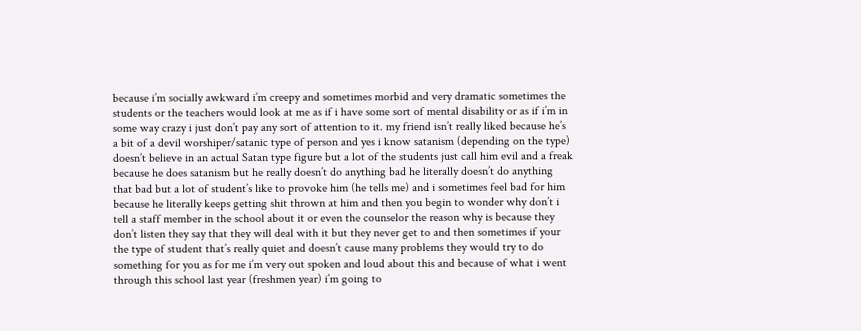because i’m socially awkward i’m creepy and sometimes morbid and very dramatic sometimes the students or the teachers would look at me as if i have some sort of mental disability or as if i’m in some way crazy i just don’t pay any sort of attention to it. my friend isn’t really liked because he’s a bit of a devil worshiper/satanic type of person and yes i know satanism (depending on the type) doesn’t believe in an actual Satan type figure but a lot of the students just call him evil and a freak because he does satanism but he really doesn’t do anything bad he literally doesn’t do anything that bad but a lot of student’s like to provoke him (he tells me) and i sometimes feel bad for him because he literally keeps getting shit thrown at him and then you begin to wonder why don’t i tell a staff member in the school about it or even the counselor the reason why is because they don’t listen they say that they will deal with it but they never get to and then sometimes if your the type of student that’s really quiet and doesn’t cause many problems they would try to do something for you as for me i’m very out spoken and loud about this and because of what i went through this school last year (freshmen year) i’m going to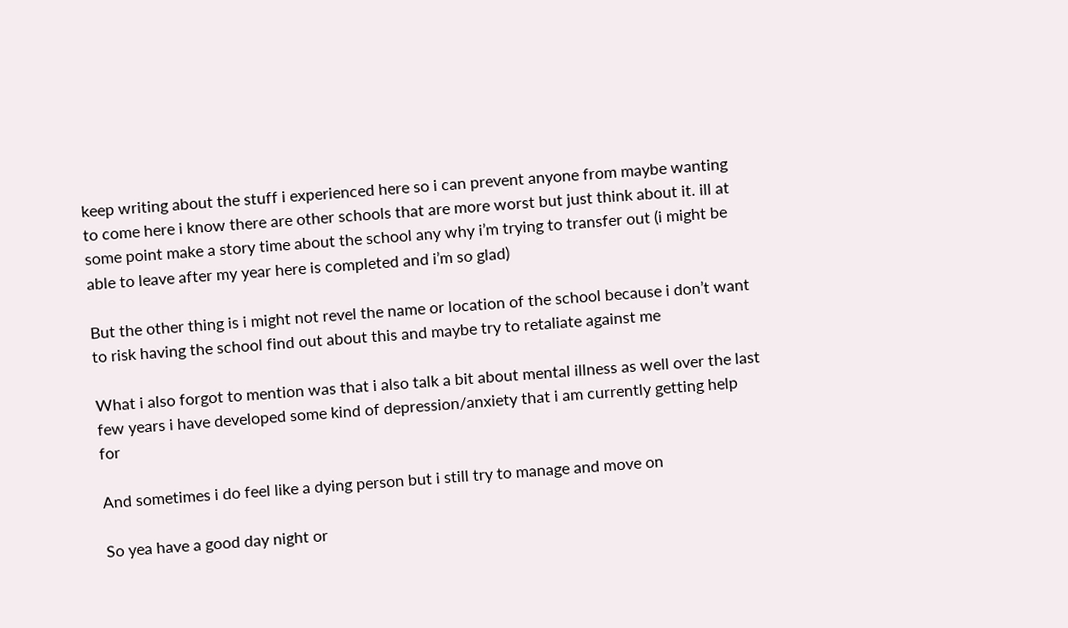keep writing about the stuff i experienced here so i can prevent anyone from maybe wanting to come here i know there are other schools that are more worst but just think about it. ill at some point make a story time about the school any why i’m trying to transfer out (i might be able to leave after my year here is completed and i’m so glad)

But the other thing is i might not revel the name or location of the school because i don’t want to risk having the school find out about this and maybe try to retaliate against me

What i also forgot to mention was that i also talk a bit about mental illness as well over the last few years i have developed some kind of depression/anxiety that i am currently getting help for

And sometimes i do feel like a dying person but i still try to manage and move on

So yea have a good day night or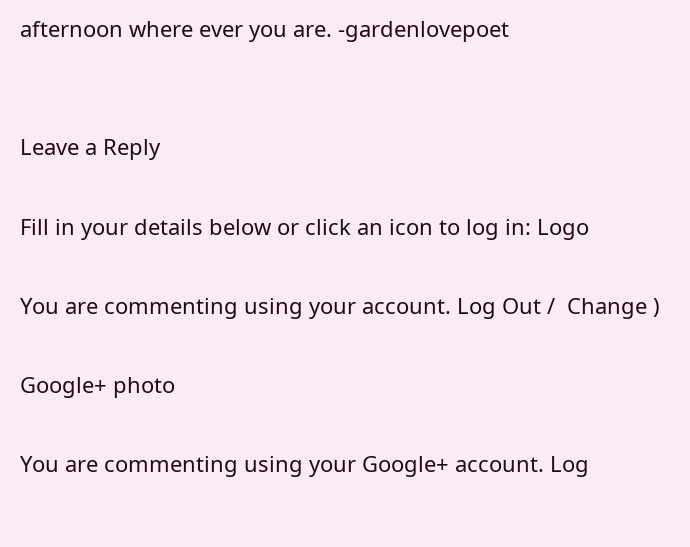afternoon where ever you are. -gardenlovepoet


Leave a Reply

Fill in your details below or click an icon to log in: Logo

You are commenting using your account. Log Out /  Change )

Google+ photo

You are commenting using your Google+ account. Log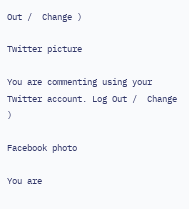Out /  Change )

Twitter picture

You are commenting using your Twitter account. Log Out /  Change )

Facebook photo

You are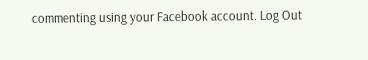commenting using your Facebook account. Log Out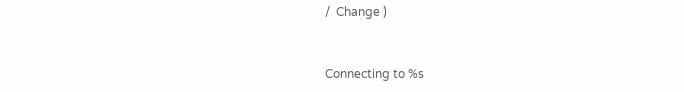/  Change )


Connecting to %s